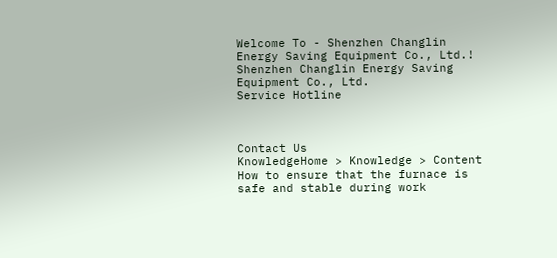Welcome To - Shenzhen Changlin Energy Saving Equipment Co., Ltd.!
Shenzhen Changlin Energy Saving Equipment Co., Ltd.
Service Hotline



Contact Us
KnowledgeHome > Knowledge > Content
How to ensure that the furnace is safe and stable during work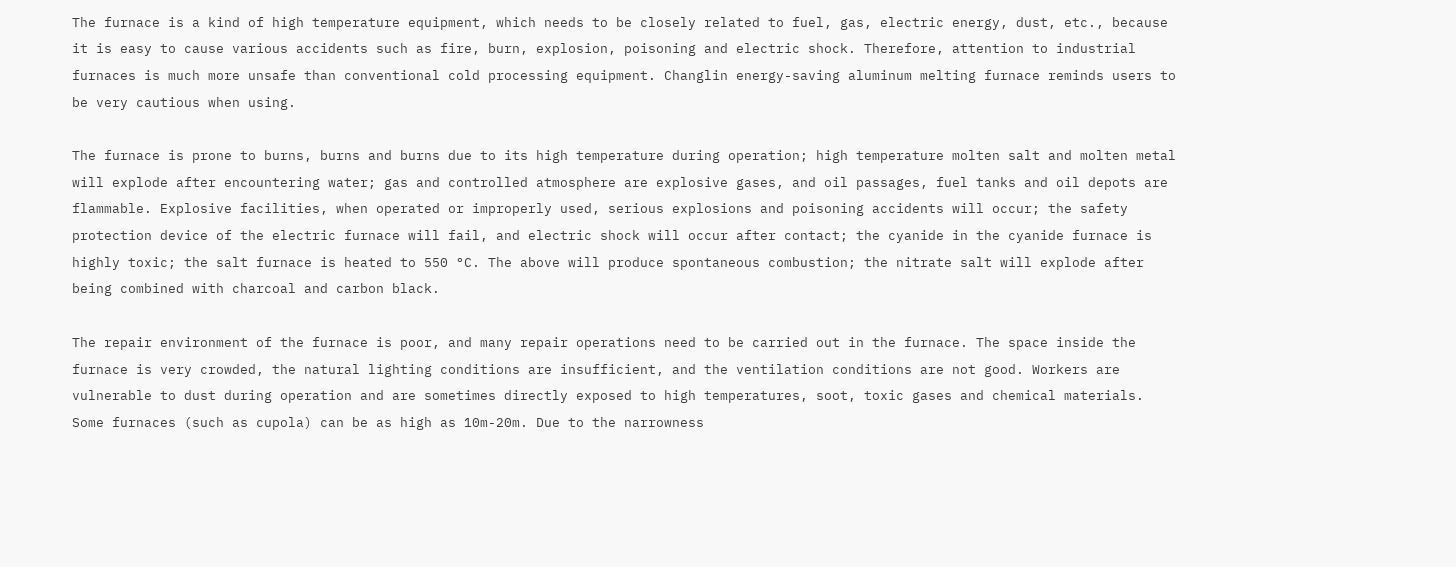The furnace is a kind of high temperature equipment, which needs to be closely related to fuel, gas, electric energy, dust, etc., because it is easy to cause various accidents such as fire, burn, explosion, poisoning and electric shock. Therefore, attention to industrial furnaces is much more unsafe than conventional cold processing equipment. Changlin energy-saving aluminum melting furnace reminds users to be very cautious when using.

The furnace is prone to burns, burns and burns due to its high temperature during operation; high temperature molten salt and molten metal will explode after encountering water; gas and controlled atmosphere are explosive gases, and oil passages, fuel tanks and oil depots are flammable. Explosive facilities, when operated or improperly used, serious explosions and poisoning accidents will occur; the safety protection device of the electric furnace will fail, and electric shock will occur after contact; the cyanide in the cyanide furnace is highly toxic; the salt furnace is heated to 550 °C. The above will produce spontaneous combustion; the nitrate salt will explode after being combined with charcoal and carbon black.

The repair environment of the furnace is poor, and many repair operations need to be carried out in the furnace. The space inside the furnace is very crowded, the natural lighting conditions are insufficient, and the ventilation conditions are not good. Workers are vulnerable to dust during operation and are sometimes directly exposed to high temperatures, soot, toxic gases and chemical materials. Some furnaces (such as cupola) can be as high as 10m-20m. Due to the narrowness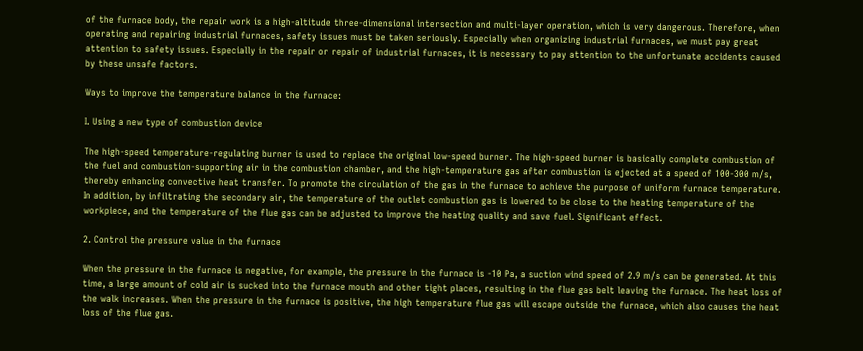of the furnace body, the repair work is a high-altitude three-dimensional intersection and multi-layer operation, which is very dangerous. Therefore, when operating and repairing industrial furnaces, safety issues must be taken seriously. Especially when organizing industrial furnaces, we must pay great attention to safety issues. Especially in the repair or repair of industrial furnaces, it is necessary to pay attention to the unfortunate accidents caused by these unsafe factors.

Ways to improve the temperature balance in the furnace:

I. Using a new type of combustion device

The high-speed temperature-regulating burner is used to replace the original low-speed burner. The high-speed burner is basically complete combustion of the fuel and combustion-supporting air in the combustion chamber, and the high-temperature gas after combustion is ejected at a speed of 100-300 m/s, thereby enhancing convective heat transfer. To promote the circulation of the gas in the furnace to achieve the purpose of uniform furnace temperature. In addition, by infiltrating the secondary air, the temperature of the outlet combustion gas is lowered to be close to the heating temperature of the workpiece, and the temperature of the flue gas can be adjusted to improve the heating quality and save fuel. Significant effect.

2. Control the pressure value in the furnace

When the pressure in the furnace is negative, for example, the pressure in the furnace is -10 Pa, a suction wind speed of 2.9 m/s can be generated. At this time, a large amount of cold air is sucked into the furnace mouth and other tight places, resulting in the flue gas belt leaving the furnace. The heat loss of the walk increases. When the pressure in the furnace is positive, the high temperature flue gas will escape outside the furnace, which also causes the heat loss of the flue gas.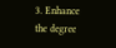3. Enhance the degree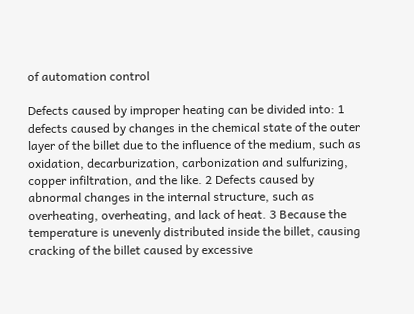of automation control

Defects caused by improper heating can be divided into: 1 defects caused by changes in the chemical state of the outer layer of the billet due to the influence of the medium, such as oxidation, decarburization, carbonization and sulfurizing, copper infiltration, and the like. 2 Defects caused by abnormal changes in the internal structure, such as overheating, overheating, and lack of heat. 3 Because the temperature is unevenly distributed inside the billet, causing cracking of the billet caused by excessive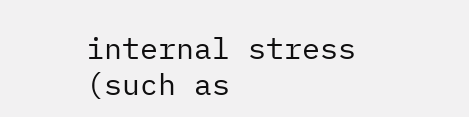internal stress (such as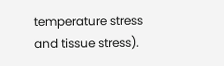temperature stress and tissue stress).